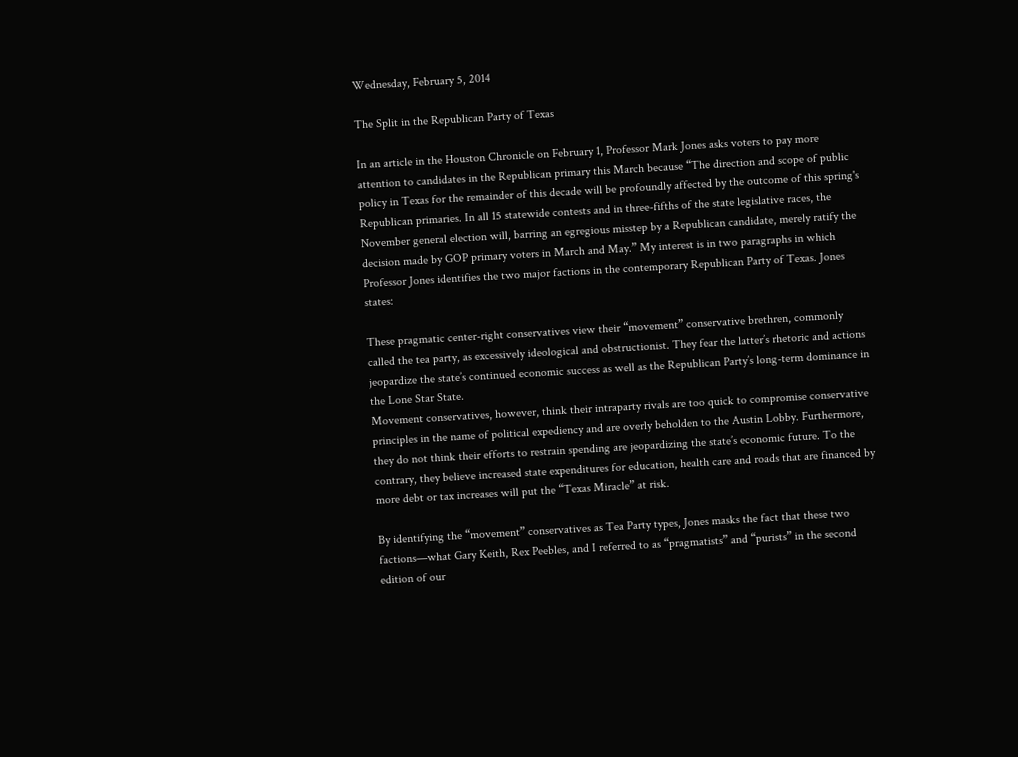Wednesday, February 5, 2014

The Split in the Republican Party of Texas

In an article in the Houston Chronicle on February 1, Professor Mark Jones asks voters to pay more attention to candidates in the Republican primary this March because “The direction and scope of public policy in Texas for the remainder of this decade will be profoundly affected by the outcome of this spring's Republican primaries. In all 15 statewide contests and in three-fifths of the state legislative races, the November general election will, barring an egregious misstep by a Republican candidate, merely ratify the decision made by GOP primary voters in March and May.” My interest is in two paragraphs in which Professor Jones identifies the two major factions in the contemporary Republican Party of Texas. Jones states:

These pragmatic center-right conservatives view their “movement” conservative brethren, commonly called the tea party, as excessively ideological and obstructionist. They fear the latter’s rhetoric and actions jeopardize the state’s continued economic success as well as the Republican Party’s long-term dominance in the Lone Star State.
Movement conservatives, however, think their intraparty rivals are too quick to compromise conservative principles in the name of political expediency and are overly beholden to the Austin Lobby. Furthermore, they do not think their efforts to restrain spending are jeopardizing the state’s economic future. To the contrary, they believe increased state expenditures for education, health care and roads that are financed by more debt or tax increases will put the “Texas Miracle” at risk.

By identifying the “movement” conservatives as Tea Party types, Jones masks the fact that these two factions—what Gary Keith, Rex Peebles, and I referred to as “pragmatists” and “purists” in the second edition of our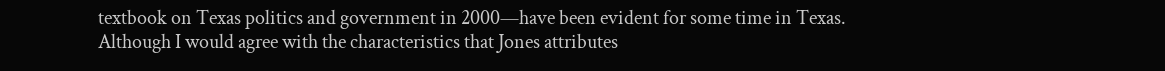textbook on Texas politics and government in 2000—have been evident for some time in Texas. Although I would agree with the characteristics that Jones attributes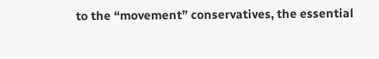to the “movement” conservatives, the essential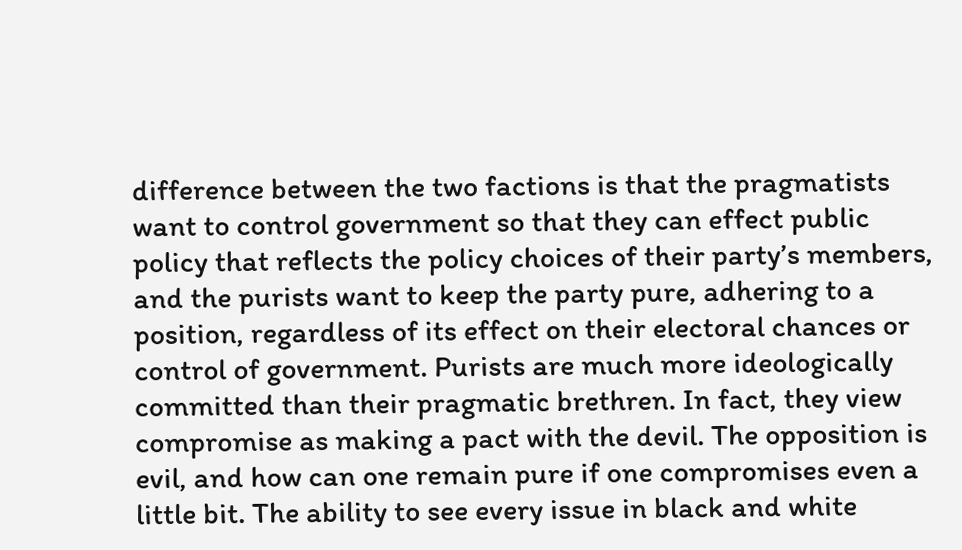difference between the two factions is that the pragmatists want to control government so that they can effect public policy that reflects the policy choices of their party’s members, and the purists want to keep the party pure, adhering to a position, regardless of its effect on their electoral chances or control of government. Purists are much more ideologically committed than their pragmatic brethren. In fact, they view compromise as making a pact with the devil. The opposition is evil, and how can one remain pure if one compromises even a little bit. The ability to see every issue in black and white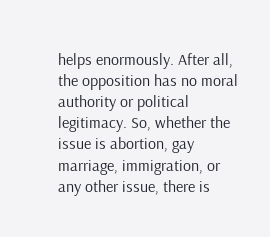helps enormously. After all, the opposition has no moral authority or political legitimacy. So, whether the issue is abortion, gay marriage, immigration, or any other issue, there is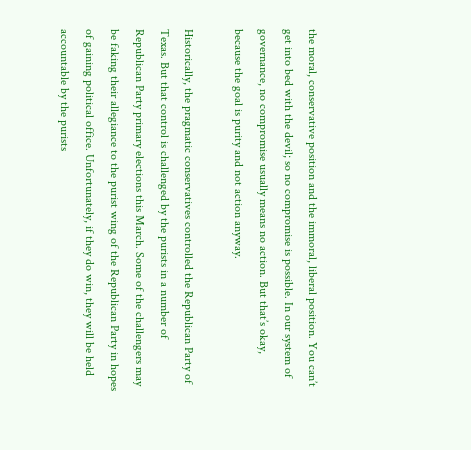the moral, conservative position and the immoral, liberal position. You can’t get into bed with the devil; so no compromise is possible. In our system of governance, no compromise usually means no action. But that’s okay, because the goal is purity and not action anyway.

Historically, the pragmatic conservatives controlled the Republican Party of Texas. But that control is challenged by the purists in a number of Republican Party primary elections this March. Some of the challengers may be faking their allegiance to the purist wing of the Republican Party in hopes of gaining political office. Unfortunately, if they do win, they will be held accountable by the purists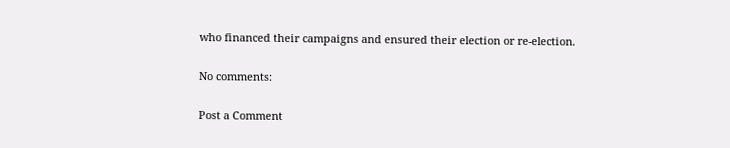who financed their campaigns and ensured their election or re-election.

No comments:

Post a Comment